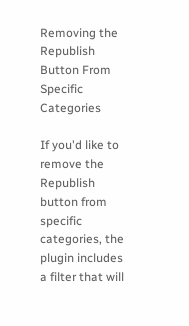Removing the Republish Button From Specific Categories

If you'd like to remove the Republish button from specific categories, the plugin includes a filter that will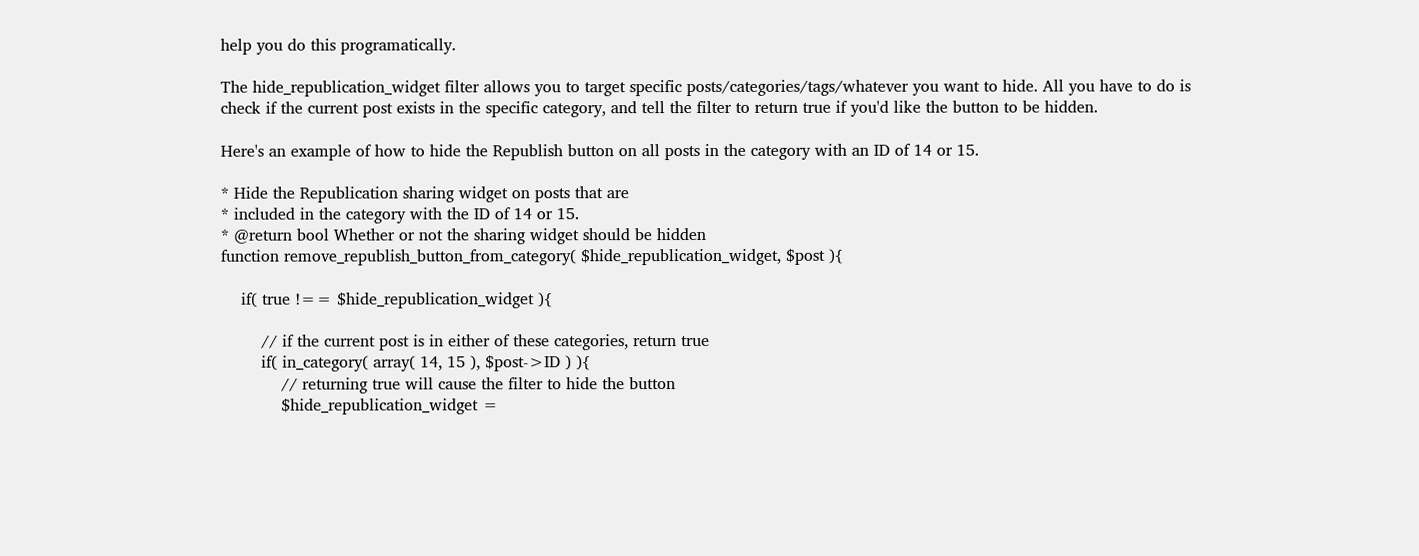help you do this programatically.

The hide_republication_widget filter allows you to target specific posts/categories/tags/whatever you want to hide. All you have to do is check if the current post exists in the specific category, and tell the filter to return true if you'd like the button to be hidden.

Here's an example of how to hide the Republish button on all posts in the category with an ID of 14 or 15.

* Hide the Republication sharing widget on posts that are
* included in the category with the ID of 14 or 15.
* @return bool Whether or not the sharing widget should be hidden
function remove_republish_button_from_category( $hide_republication_widget, $post ){

    if( true !== $hide_republication_widget ){

        // if the current post is in either of these categories, return true
        if( in_category( array( 14, 15 ), $post->ID ) ){
            // returning true will cause the filter to hide the button
            $hide_republication_widget =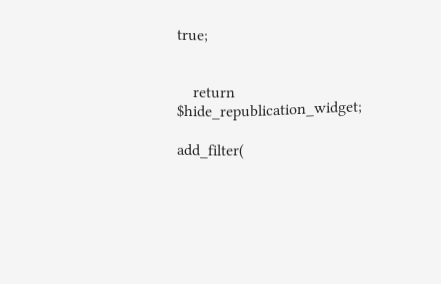true;


    return $hide_republication_widget;

add_filter(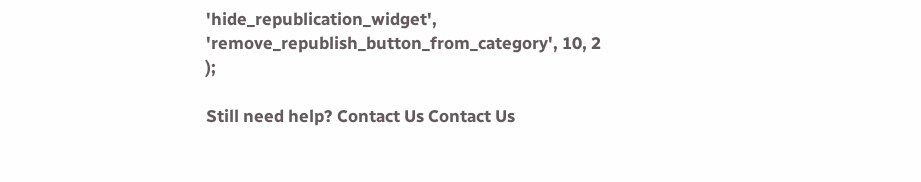'hide_republication_widget', 'remove_republish_button_from_category', 10, 2 );

Still need help? Contact Us Contact Us